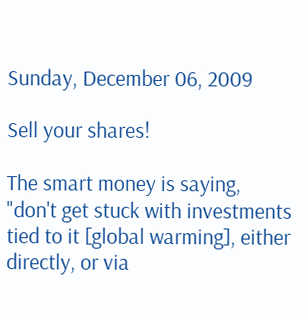Sunday, December 06, 2009

Sell your shares!

The smart money is saying, "don't get stuck with investments tied to it [global warming], either directly, or via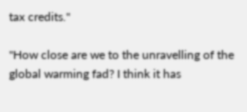tax credits."

"How close are we to the unravelling of the global warming fad? I think it has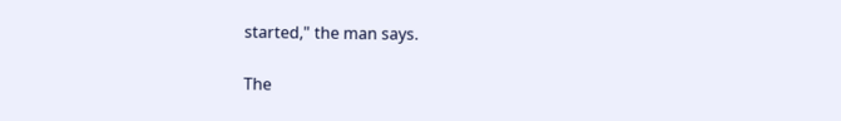started," the man says.

The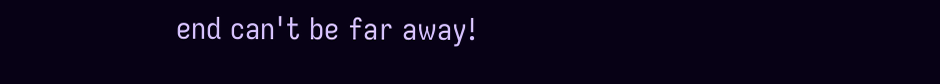end can't be far away!